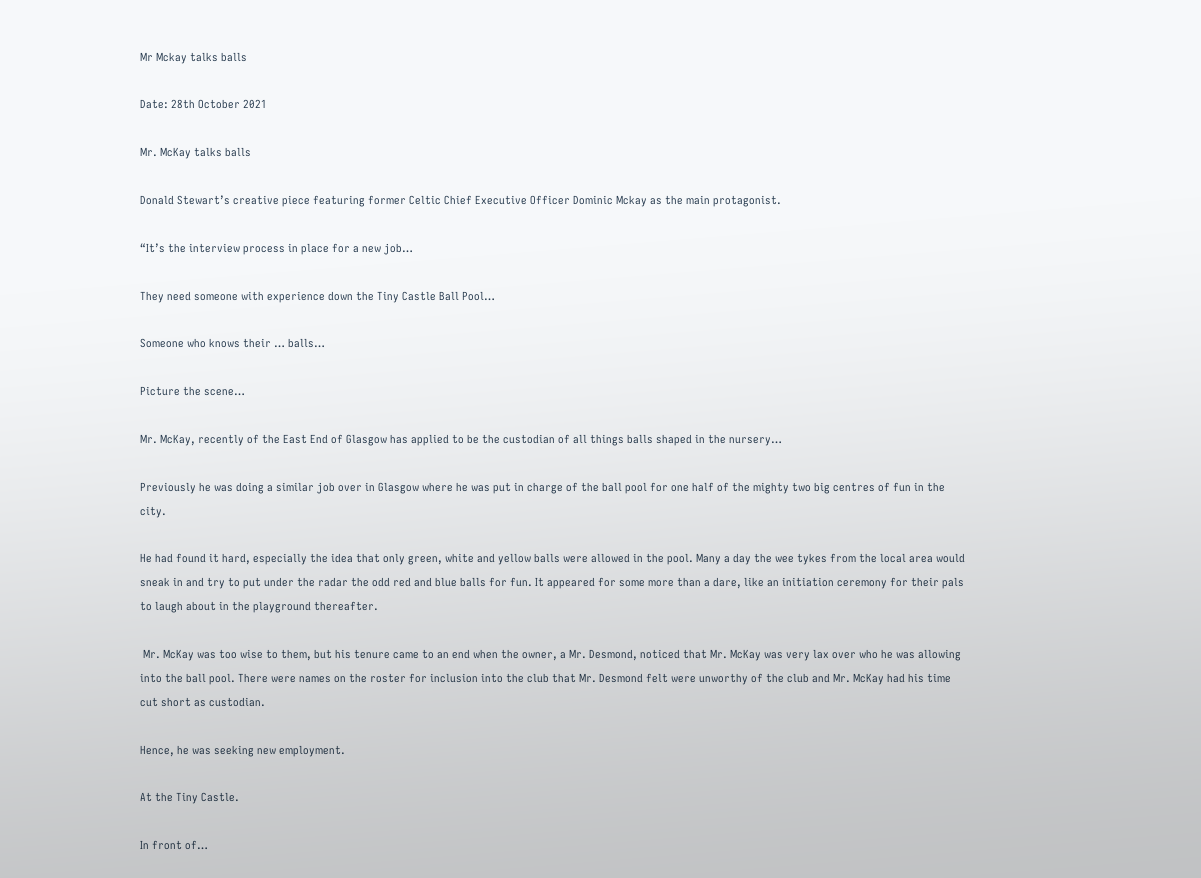Mr Mckay talks balls

Date: 28th October 2021

Mr. McKay talks balls

Donald Stewart’s creative piece featuring former Celtic Chief Executive Officer Dominic Mckay as the main protagonist.

“It’s the interview process in place for a new job…

They need someone with experience down the Tiny Castle Ball Pool…

Someone who knows their … balls…

Picture the scene…

Mr. McKay, recently of the East End of Glasgow has applied to be the custodian of all things balls shaped in the nursery…

Previously he was doing a similar job over in Glasgow where he was put in charge of the ball pool for one half of the mighty two big centres of fun in the city.

He had found it hard, especially the idea that only green, white and yellow balls were allowed in the pool. Many a day the wee tykes from the local area would sneak in and try to put under the radar the odd red and blue balls for fun. It appeared for some more than a dare, like an initiation ceremony for their pals to laugh about in the playground thereafter.

 Mr. McKay was too wise to them, but his tenure came to an end when the owner, a Mr. Desmond, noticed that Mr. McKay was very lax over who he was allowing into the ball pool. There were names on the roster for inclusion into the club that Mr. Desmond felt were unworthy of the club and Mr. McKay had his time cut short as custodian.

Hence, he was seeking new employment.

At the Tiny Castle.

In front of…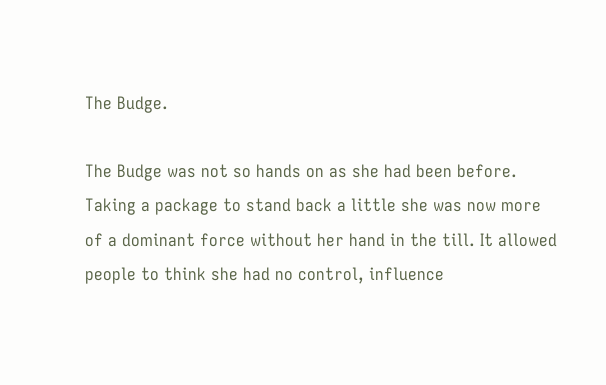The Budge.

The Budge was not so hands on as she had been before. Taking a package to stand back a little she was now more of a dominant force without her hand in the till. It allowed people to think she had no control, influence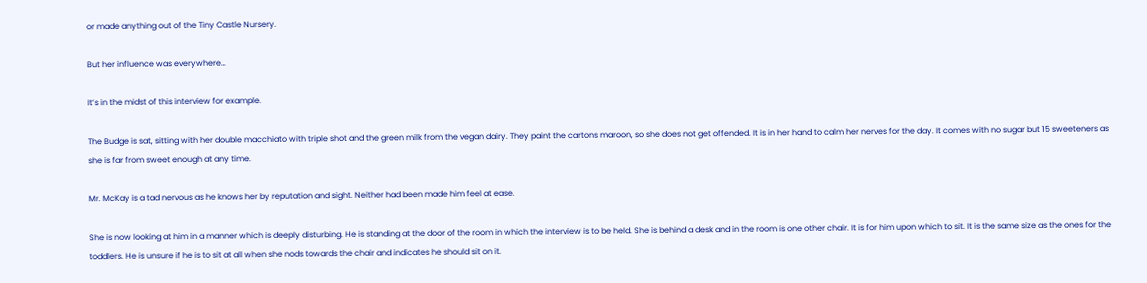or made anything out of the Tiny Castle Nursery.

But her influence was everywhere…

It’s in the midst of this interview for example.

The Budge is sat, sitting with her double macchiato with triple shot and the green milk from the vegan dairy. They paint the cartons maroon, so she does not get offended. It is in her hand to calm her nerves for the day. It comes with no sugar but 15 sweeteners as she is far from sweet enough at any time.

Mr. McKay is a tad nervous as he knows her by reputation and sight. Neither had been made him feel at ease.

She is now looking at him in a manner which is deeply disturbing. He is standing at the door of the room in which the interview is to be held. She is behind a desk and in the room is one other chair. It is for him upon which to sit. It is the same size as the ones for the toddlers. He is unsure if he is to sit at all when she nods towards the chair and indicates he should sit on it.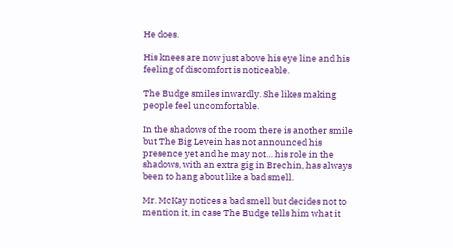He does.

His knees are now just above his eye line and his feeling of discomfort is noticeable.

The Budge smiles inwardly. She likes making people feel uncomfortable.

In the shadows of the room there is another smile but The Big Levein has not announced his presence yet and he may not… his role in the shadows, with an extra gig in Brechin, has always been to hang about like a bad smell.

Mr. McKay notices a bad smell but decides not to mention it, in case The Budge tells him what it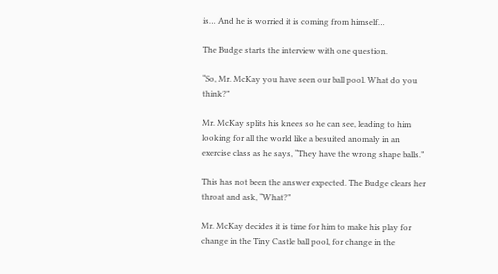is… And he is worried it is coming from himself…

The Budge starts the interview with one question.

“So, Mr. McKay you have seen our ball pool. What do you think?”

Mr. McKay splits his knees so he can see, leading to him looking for all the world like a besuited anomaly in an exercise class as he says, “They have the wrong shape balls.”

This has not been the answer expected. The Budge clears her throat and ask, “What?”

Mr. McKay decides it is time for him to make his play for change in the Tiny Castle ball pool, for change in the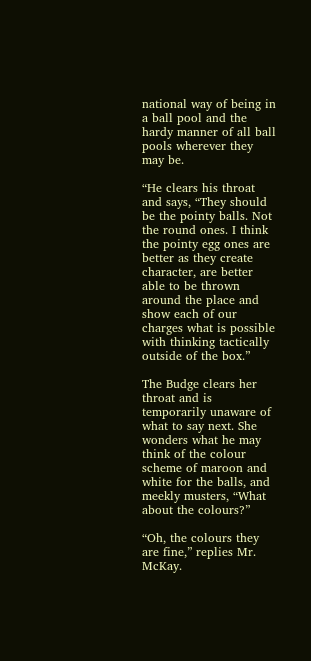national way of being in a ball pool and the hardy manner of all ball pools wherever they may be.

“He clears his throat and says, “They should be the pointy balls. Not the round ones. I think the pointy egg ones are better as they create character, are better able to be thrown around the place and show each of our charges what is possible with thinking tactically outside of the box.”

The Budge clears her throat and is temporarily unaware of what to say next. She wonders what he may think of the colour scheme of maroon and white for the balls, and meekly musters, “What about the colours?”

“Oh, the colours they are fine,” replies Mr. McKay.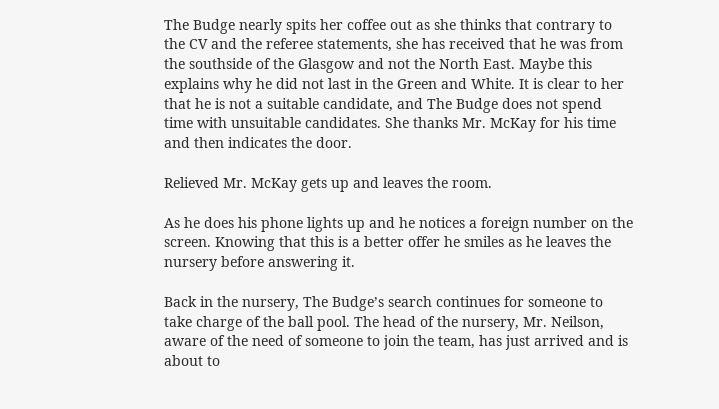The Budge nearly spits her coffee out as she thinks that contrary to the CV and the referee statements, she has received that he was from the southside of the Glasgow and not the North East. Maybe this explains why he did not last in the Green and White. It is clear to her that he is not a suitable candidate, and The Budge does not spend time with unsuitable candidates. She thanks Mr. McKay for his time and then indicates the door.

Relieved Mr. McKay gets up and leaves the room.

As he does his phone lights up and he notices a foreign number on the screen. Knowing that this is a better offer he smiles as he leaves the nursery before answering it.

Back in the nursery, The Budge’s search continues for someone to take charge of the ball pool. The head of the nursery, Mr. Neilson, aware of the need of someone to join the team, has just arrived and is about to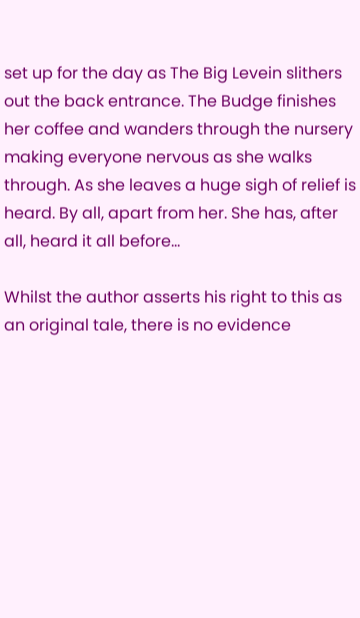set up for the day as The Big Levein slithers out the back entrance. The Budge finishes her coffee and wanders through the nursery making everyone nervous as she walks through. As she leaves a huge sigh of relief is heard. By all, apart from her. She has, after all, heard it all before…

Whilst the author asserts his right to this as an original tale, there is no evidence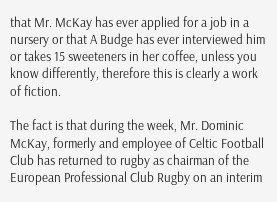that Mr. McKay has ever applied for a job in a nursery or that A Budge has ever interviewed him or takes 15 sweeteners in her coffee, unless you know differently, therefore this is clearly a work of fiction.

The fact is that during the week, Mr. Dominic McKay, formerly and employee of Celtic Football Club has returned to rugby as chairman of the European Professional Club Rugby on an interim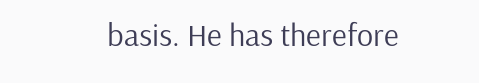basis. He has therefore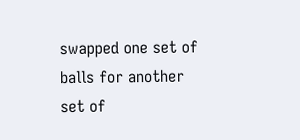swapped one set of balls for another set of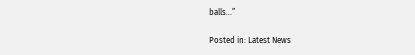balls…”

Posted in: Latest News